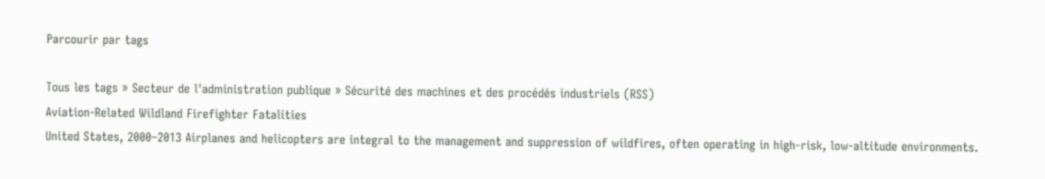Parcourir par tags

Tous les tags » Secteur de l'administration publique » Sécurité des machines et des procédés industriels (RSS)
Aviation-Related Wildland Firefighter Fatalities
United States, 2000–2013 Airplanes and helicopters are integral to the management and suppression of wildfires, often operating in high-risk, low-altitude environments.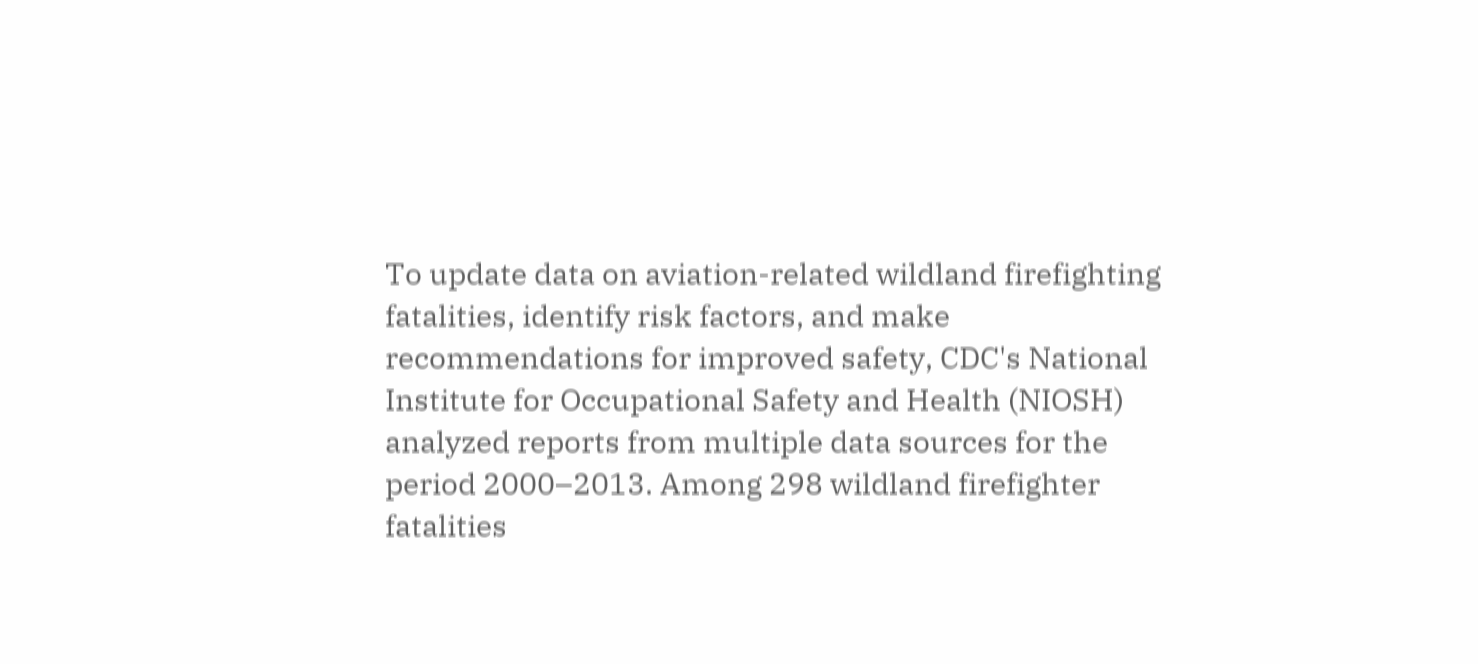To update data on aviation-related wildland firefighting fatalities, identify risk factors, and make recommendations for improved safety, CDC's National Institute for Occupational Safety and Health (NIOSH) analyzed reports from multiple data sources for the period 2000–2013. Among 298 wildland firefighter fatalities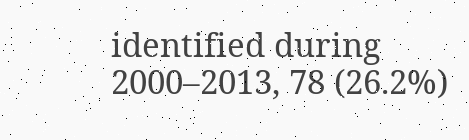identified during 2000–2013, 78 (26.2%)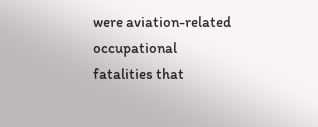were aviation-related occupational fatalities that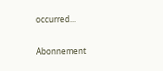occurred...

Abonnement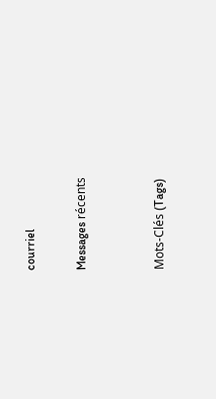courriel

Messages récents


Mots-Clés (Tags)